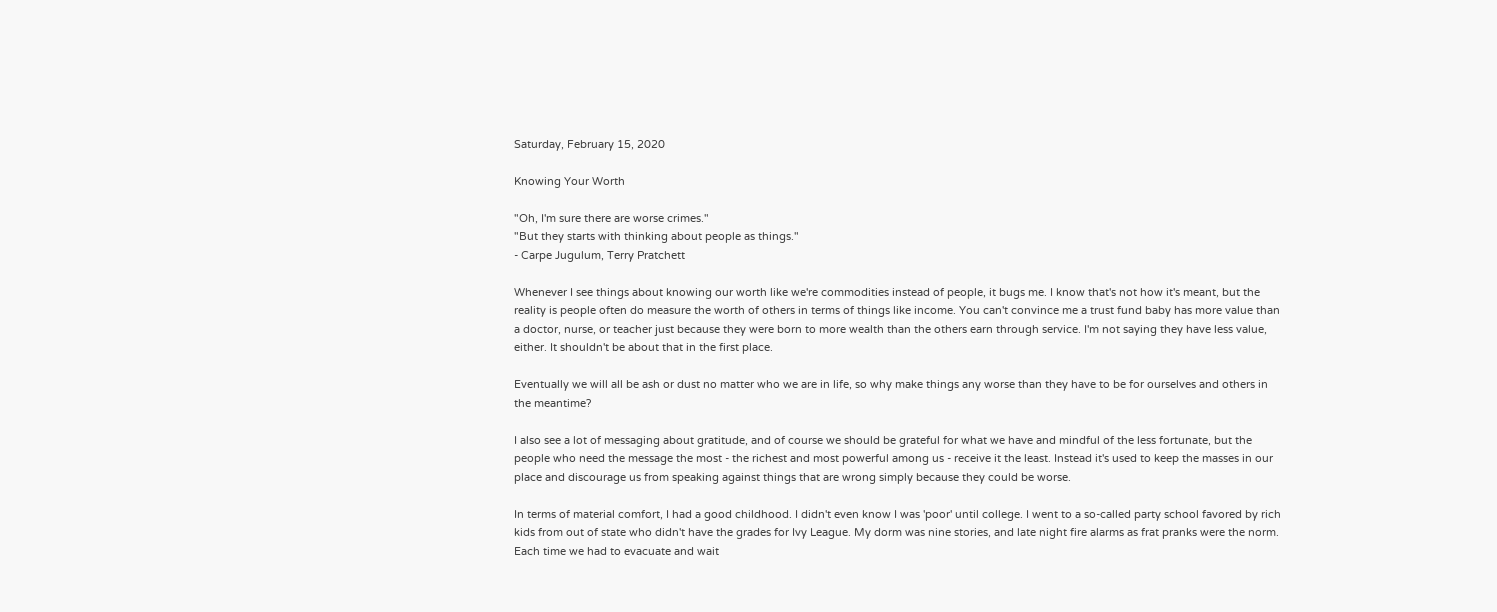Saturday, February 15, 2020

Knowing Your Worth

"Oh, I'm sure there are worse crimes."
"But they starts with thinking about people as things."
- Carpe Jugulum, Terry Pratchett

Whenever I see things about knowing our worth like we're commodities instead of people, it bugs me. I know that's not how it's meant, but the reality is people often do measure the worth of others in terms of things like income. You can't convince me a trust fund baby has more value than a doctor, nurse, or teacher just because they were born to more wealth than the others earn through service. I'm not saying they have less value, either. It shouldn't be about that in the first place.

Eventually we will all be ash or dust no matter who we are in life, so why make things any worse than they have to be for ourselves and others in the meantime?

I also see a lot of messaging about gratitude, and of course we should be grateful for what we have and mindful of the less fortunate, but the people who need the message the most - the richest and most powerful among us - receive it the least. Instead it's used to keep the masses in our place and discourage us from speaking against things that are wrong simply because they could be worse.

In terms of material comfort, I had a good childhood. I didn't even know I was 'poor' until college. I went to a so-called party school favored by rich kids from out of state who didn't have the grades for Ivy League. My dorm was nine stories, and late night fire alarms as frat pranks were the norm. Each time we had to evacuate and wait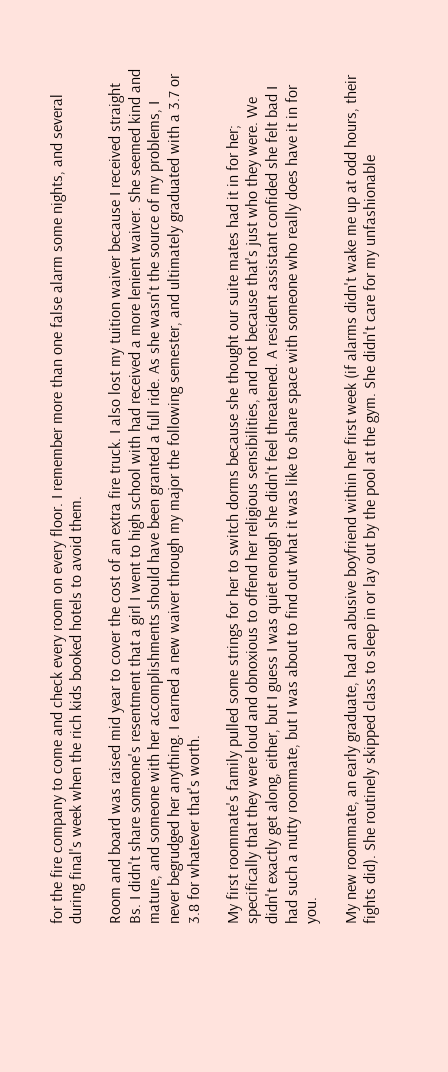for the fire company to come and check every room on every floor. I remember more than one false alarm some nights, and several during final's week when the rich kids booked hotels to avoid them.

Room and board was raised mid year to cover the cost of an extra fire truck. I also lost my tuition waiver because I received straight Bs. I didn't share someone's resentment that a girl I went to high school with had received a more lenient waiver. She seemed kind and mature, and someone with her accomplishments should have been granted a full ride. As she wasn't the source of my problems, I never begrudged her anything. I earned a new waiver through my major the following semester, and ultimately graduated with a 3.7 or 3.8 for whatever that's worth.

My first roommate's family pulled some strings for her to switch dorms because she thought our suite mates had it in for her; specifically that they were loud and obnoxious to offend her religious sensibilities, and not because that's just who they were. We didn't exactly get along, either, but I guess I was quiet enough she didn't feel threatened. A resident assistant confided she felt bad I had such a nutty roommate, but I was about to find out what it was like to share space with someone who really does have it in for you.

My new roommate, an early graduate, had an abusive boyfriend within her first week (if alarms didn't wake me up at odd hours, their fights did). She routinely skipped class to sleep in or lay out by the pool at the gym. She didn't care for my unfashionable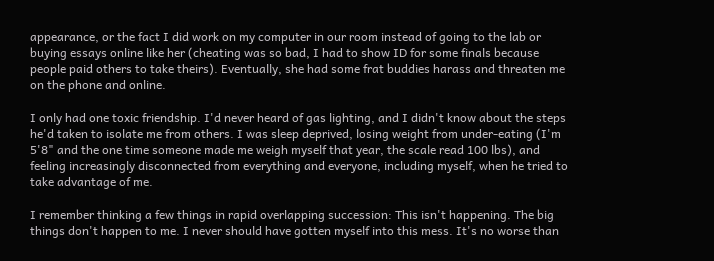appearance, or the fact I did work on my computer in our room instead of going to the lab or buying essays online like her (cheating was so bad, I had to show ID for some finals because people paid others to take theirs). Eventually, she had some frat buddies harass and threaten me on the phone and online.

I only had one toxic friendship. I'd never heard of gas lighting, and I didn't know about the steps he'd taken to isolate me from others. I was sleep deprived, losing weight from under-eating (I'm 5'8" and the one time someone made me weigh myself that year, the scale read 100 lbs), and feeling increasingly disconnected from everything and everyone, including myself, when he tried to take advantage of me.

I remember thinking a few things in rapid overlapping succession: This isn't happening. The big things don't happen to me. I never should have gotten myself into this mess. It's no worse than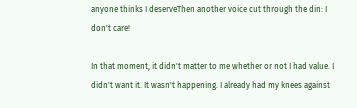anyone thinks I deserveThen another voice cut through the din: I don't care!

In that moment, it didn't matter to me whether or not I had value. I didn't want it. It wasn't happening. I already had my knees against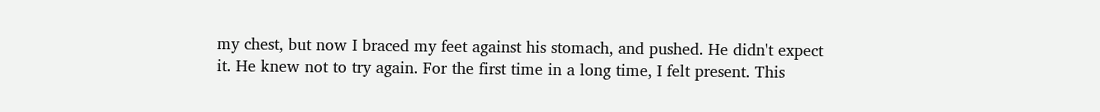my chest, but now I braced my feet against his stomach, and pushed. He didn't expect it. He knew not to try again. For the first time in a long time, I felt present. This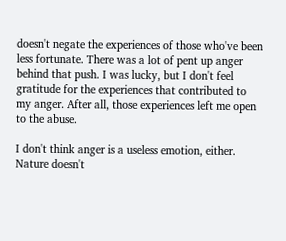doesn't negate the experiences of those who've been less fortunate. There was a lot of pent up anger behind that push. I was lucky, but I don't feel gratitude for the experiences that contributed to my anger. After all, those experiences left me open to the abuse.

I don't think anger is a useless emotion, either. Nature doesn't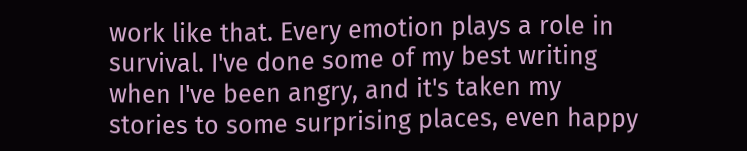work like that. Every emotion plays a role in survival. I've done some of my best writing when I've been angry, and it's taken my stories to some surprising places, even happy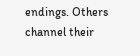endings. Others channel their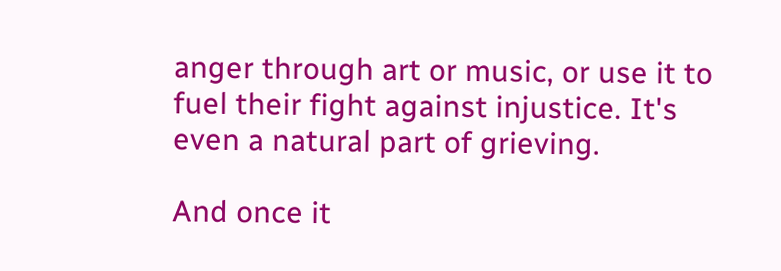anger through art or music, or use it to fuel their fight against injustice. It's even a natural part of grieving.

And once it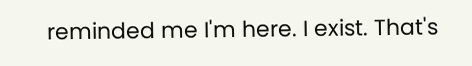reminded me I'm here. I exist. That's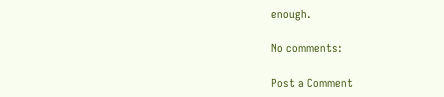enough.

No comments:

Post a Comment